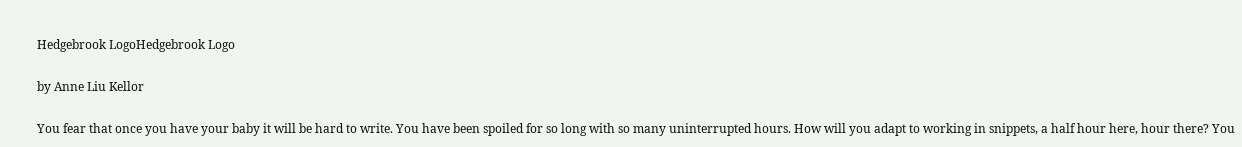Hedgebrook LogoHedgebrook Logo

by Anne Liu Kellor

You fear that once you have your baby it will be hard to write. You have been spoiled for so long with so many uninterrupted hours. How will you adapt to working in snippets, a half hour here, hour there? You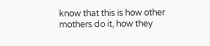know that this is how other mothers do it, how they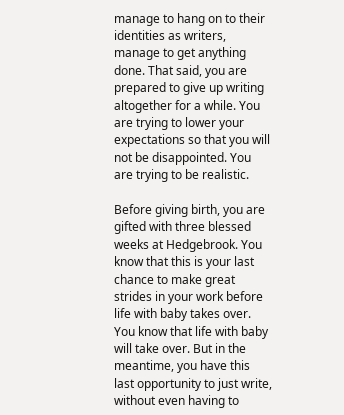manage to hang on to their identities as writers, manage to get anything done. That said, you are prepared to give up writing altogether for a while. You are trying to lower your expectations so that you will not be disappointed. You are trying to be realistic.

Before giving birth, you are gifted with three blessed weeks at Hedgebrook. You know that this is your last chance to make great strides in your work before life with baby takes over. You know that life with baby will take over. But in the meantime, you have this last opportunity to just write, without even having to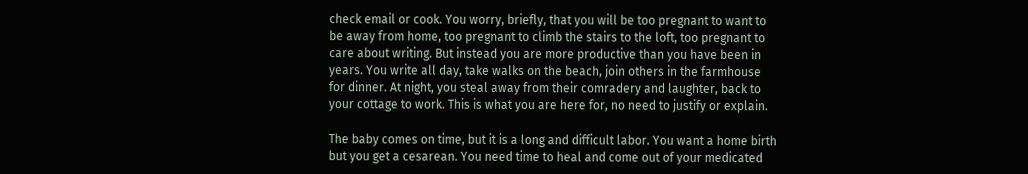check email or cook. You worry, briefly, that you will be too pregnant to want to be away from home, too pregnant to climb the stairs to the loft, too pregnant to care about writing. But instead you are more productive than you have been in years. You write all day, take walks on the beach, join others in the farmhouse for dinner. At night, you steal away from their comradery and laughter, back to your cottage to work. This is what you are here for, no need to justify or explain.

The baby comes on time, but it is a long and difficult labor. You want a home birth but you get a cesarean. You need time to heal and come out of your medicated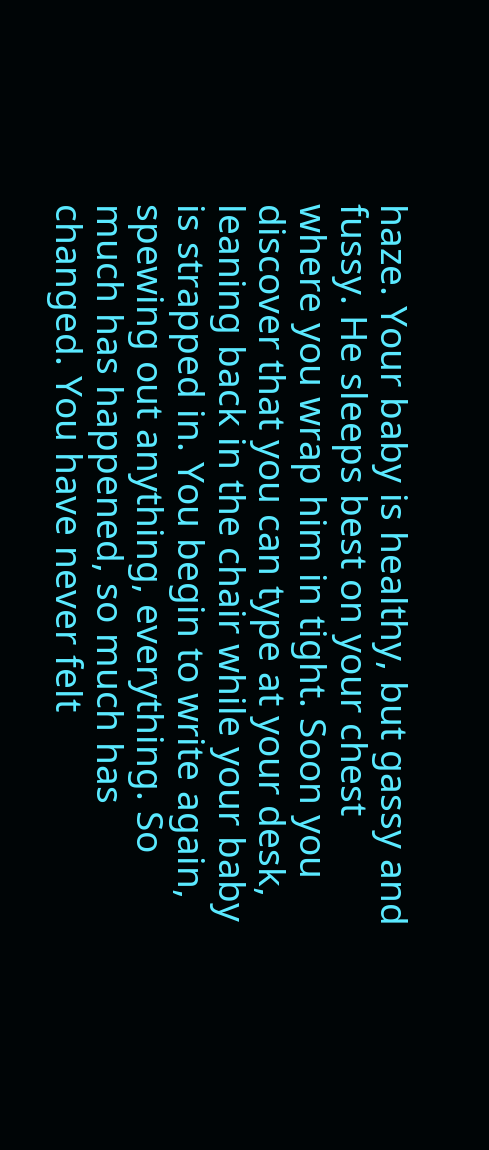haze. Your baby is healthy, but gassy and fussy. He sleeps best on your chest where you wrap him in tight. Soon you discover that you can type at your desk, leaning back in the chair while your baby is strapped in. You begin to write again, spewing out anything, everything. So much has happened, so much has changed. You have never felt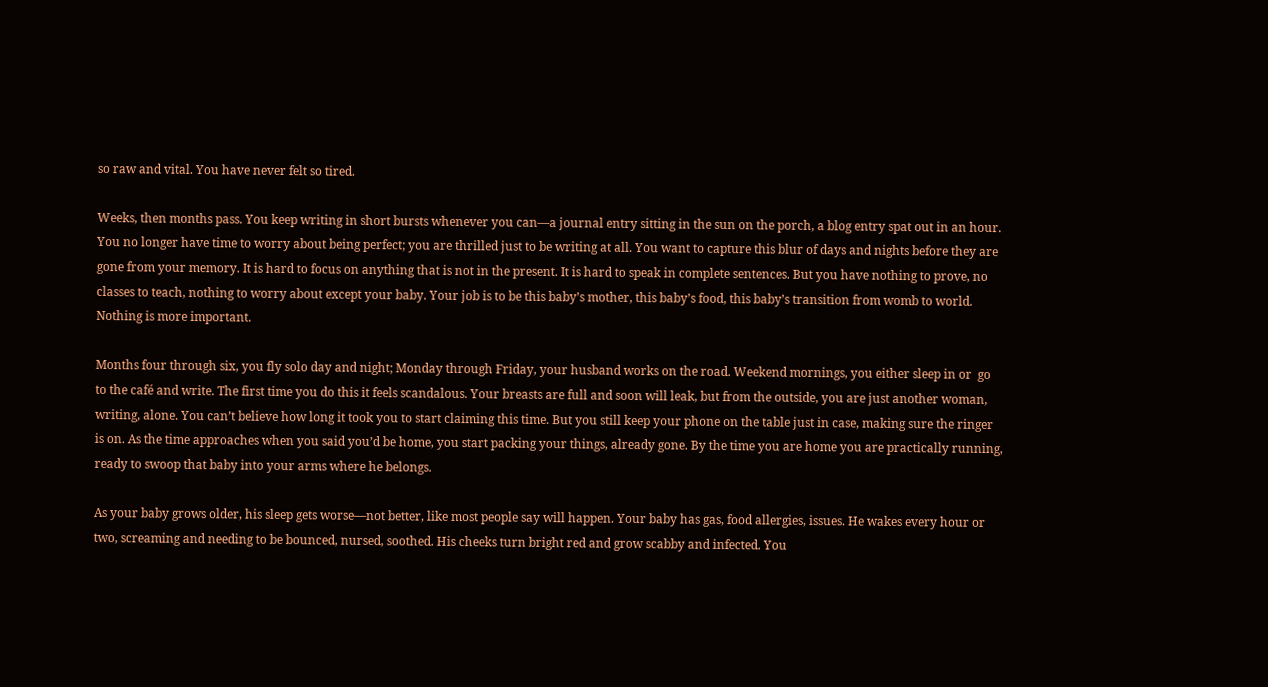so raw and vital. You have never felt so tired.

Weeks, then months pass. You keep writing in short bursts whenever you can—a journal entry sitting in the sun on the porch, a blog entry spat out in an hour. You no longer have time to worry about being perfect; you are thrilled just to be writing at all. You want to capture this blur of days and nights before they are gone from your memory. It is hard to focus on anything that is not in the present. It is hard to speak in complete sentences. But you have nothing to prove, no classes to teach, nothing to worry about except your baby. Your job is to be this baby’s mother, this baby’s food, this baby’s transition from womb to world. Nothing is more important.

Months four through six, you fly solo day and night; Monday through Friday, your husband works on the road. Weekend mornings, you either sleep in or  go to the café and write. The first time you do this it feels scandalous. Your breasts are full and soon will leak, but from the outside, you are just another woman, writing, alone. You can’t believe how long it took you to start claiming this time. But you still keep your phone on the table just in case, making sure the ringer is on. As the time approaches when you said you’d be home, you start packing your things, already gone. By the time you are home you are practically running, ready to swoop that baby into your arms where he belongs.

As your baby grows older, his sleep gets worse—not better, like most people say will happen. Your baby has gas, food allergies, issues. He wakes every hour or two, screaming and needing to be bounced, nursed, soothed. His cheeks turn bright red and grow scabby and infected. You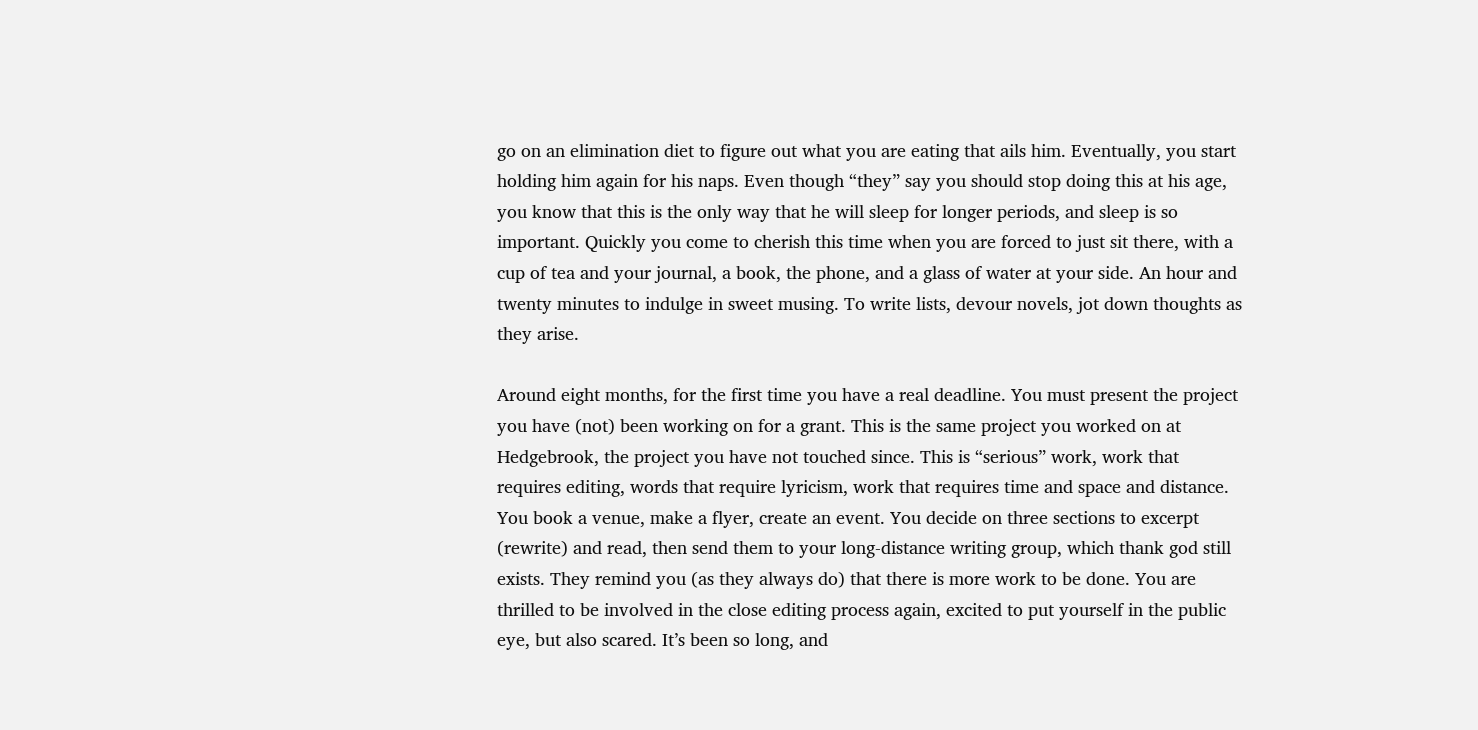go on an elimination diet to figure out what you are eating that ails him. Eventually, you start holding him again for his naps. Even though “they” say you should stop doing this at his age, you know that this is the only way that he will sleep for longer periods, and sleep is so important. Quickly you come to cherish this time when you are forced to just sit there, with a cup of tea and your journal, a book, the phone, and a glass of water at your side. An hour and twenty minutes to indulge in sweet musing. To write lists, devour novels, jot down thoughts as they arise.

Around eight months, for the first time you have a real deadline. You must present the project you have (not) been working on for a grant. This is the same project you worked on at Hedgebrook, the project you have not touched since. This is “serious” work, work that requires editing, words that require lyricism, work that requires time and space and distance. You book a venue, make a flyer, create an event. You decide on three sections to excerpt (rewrite) and read, then send them to your long-distance writing group, which thank god still exists. They remind you (as they always do) that there is more work to be done. You are thrilled to be involved in the close editing process again, excited to put yourself in the public eye, but also scared. It’s been so long, and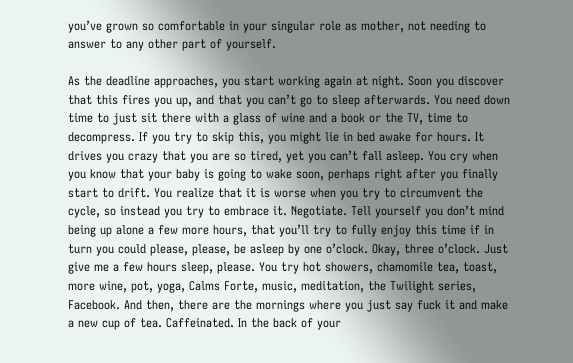you’ve grown so comfortable in your singular role as mother, not needing to answer to any other part of yourself.

As the deadline approaches, you start working again at night. Soon you discover that this fires you up, and that you can’t go to sleep afterwards. You need down time to just sit there with a glass of wine and a book or the TV, time to decompress. If you try to skip this, you might lie in bed awake for hours. It drives you crazy that you are so tired, yet you can’t fall asleep. You cry when you know that your baby is going to wake soon, perhaps right after you finally start to drift. You realize that it is worse when you try to circumvent the cycle, so instead you try to embrace it. Negotiate. Tell yourself you don’t mind being up alone a few more hours, that you’ll try to fully enjoy this time if in turn you could please, please, be asleep by one o’clock. Okay, three o’clock. Just give me a few hours sleep, please. You try hot showers, chamomile tea, toast, more wine, pot, yoga, Calms Forte, music, meditation, the Twilight series, Facebook. And then, there are the mornings where you just say fuck it and make a new cup of tea. Caffeinated. In the back of your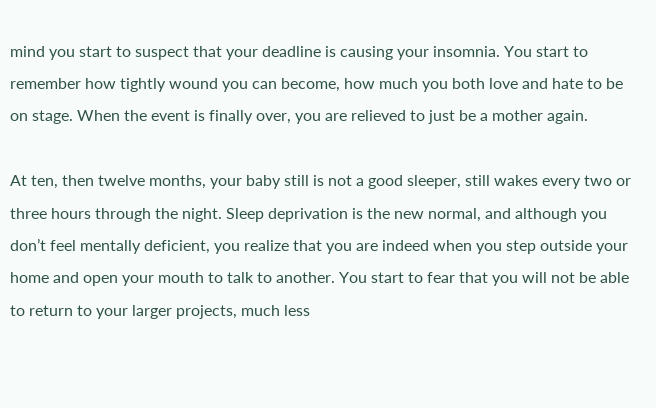mind you start to suspect that your deadline is causing your insomnia. You start to remember how tightly wound you can become, how much you both love and hate to be on stage. When the event is finally over, you are relieved to just be a mother again.

At ten, then twelve months, your baby still is not a good sleeper, still wakes every two or three hours through the night. Sleep deprivation is the new normal, and although you don’t feel mentally deficient, you realize that you are indeed when you step outside your home and open your mouth to talk to another. You start to fear that you will not be able to return to your larger projects, much less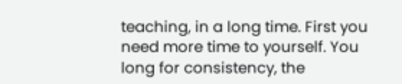teaching, in a long time. First you need more time to yourself. You long for consistency, the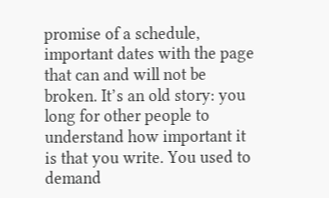promise of a schedule, important dates with the page that can and will not be broken. It’s an old story: you long for other people to understand how important it is that you write. You used to demand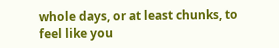whole days, or at least chunks, to feel like you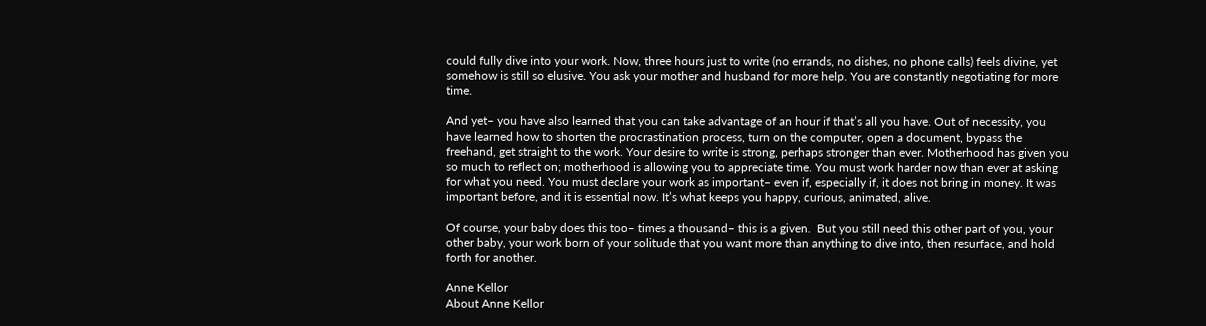could fully dive into your work. Now, three hours just to write (no errands, no dishes, no phone calls) feels divine, yet somehow is still so elusive. You ask your mother and husband for more help. You are constantly negotiating for more time.

And yet– you have also learned that you can take advantage of an hour if that’s all you have. Out of necessity, you have learned how to shorten the procrastination process, turn on the computer, open a document, bypass the freehand, get straight to the work. Your desire to write is strong, perhaps stronger than ever. Motherhood has given you so much to reflect on; motherhood is allowing you to appreciate time. You must work harder now than ever at asking for what you need. You must declare your work as important– even if, especially if, it does not bring in money. It was important before, and it is essential now. It’s what keeps you happy, curious, animated, alive.

Of course, your baby does this too– times a thousand– this is a given.  But you still need this other part of you, your other baby, your work born of your solitude that you want more than anything to dive into, then resurface, and hold forth for another.

Anne Kellor
About Anne Kellor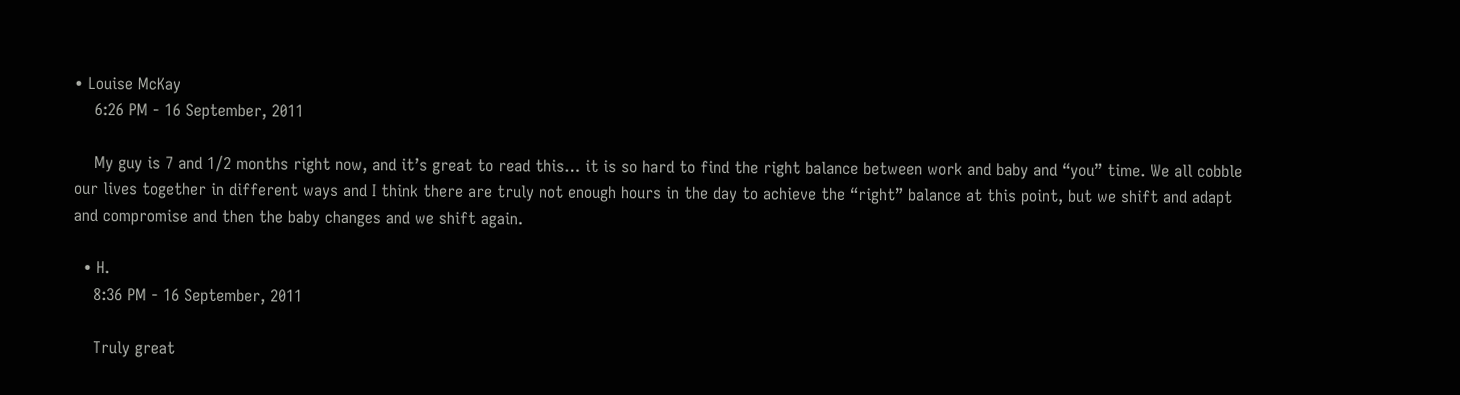• Louise McKay
    6:26 PM - 16 September, 2011

    My guy is 7 and 1/2 months right now, and it’s great to read this… it is so hard to find the right balance between work and baby and “you” time. We all cobble our lives together in different ways and I think there are truly not enough hours in the day to achieve the “right” balance at this point, but we shift and adapt and compromise and then the baby changes and we shift again.

  • H.
    8:36 PM - 16 September, 2011

    Truly great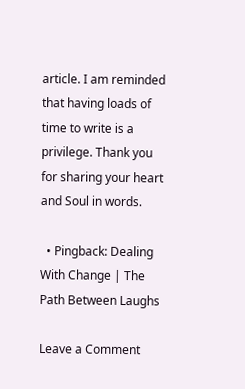article. I am reminded that having loads of time to write is a privilege. Thank you for sharing your heart and Soul in words.

  • Pingback: Dealing With Change | The Path Between Laughs

Leave a Comment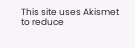This site uses Akismet to reduce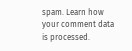spam. Learn how your comment data is processed.